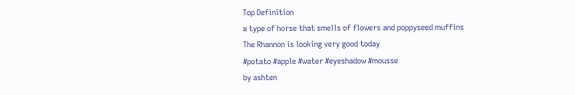Top Definition
a type of horse that smells of flowers and poppyseed muffins
The Rhannon is looking very good today
#potato #apple #water #eyeshadow #mousse
by ashten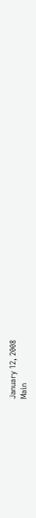January 12, 2008
Main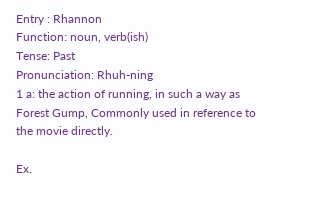Entry : Rhannon
Function: noun, verb(ish)
Tense: Past
Pronunciation: Rhuh-ning
1 a: the action of running, in such a way as Forest Gump, Commonly used in reference to the movie directly.

Ex.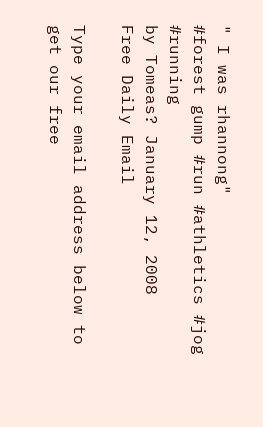" I was rhannong"
#forest gump #run #athletics #jog #running
by Tomeas? January 12, 2008
Free Daily Email

Type your email address below to get our free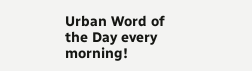Urban Word of the Day every morning!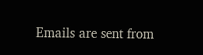Emails are sent from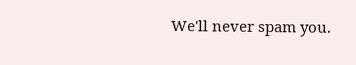We'll never spam you.